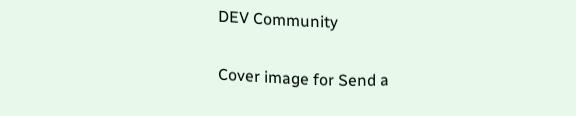DEV Community

Cover image for Send a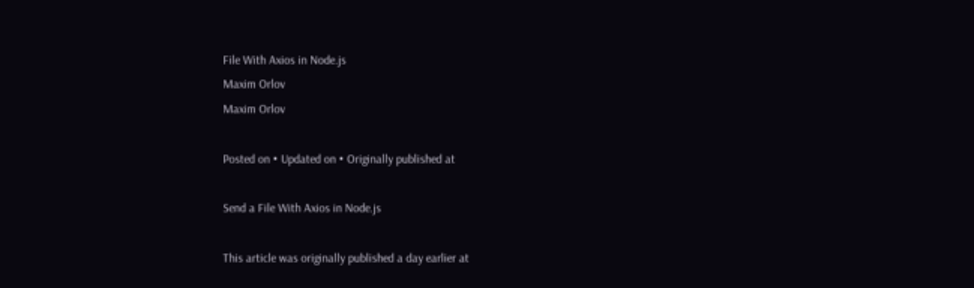File With Axios in Node.js
Maxim Orlov
Maxim Orlov

Posted on • Updated on • Originally published at

Send a File With Axios in Node.js

This article was originally published a day earlier at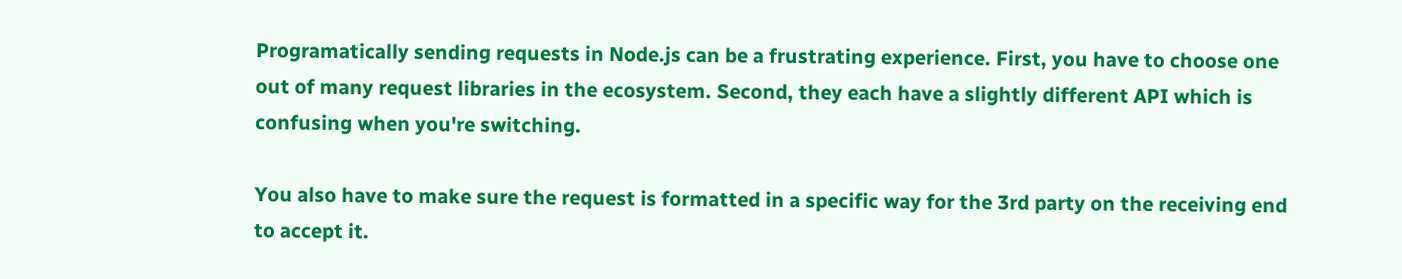Programatically sending requests in Node.js can be a frustrating experience. First, you have to choose one out of many request libraries in the ecosystem. Second, they each have a slightly different API which is confusing when you're switching.

You also have to make sure the request is formatted in a specific way for the 3rd party on the receiving end to accept it.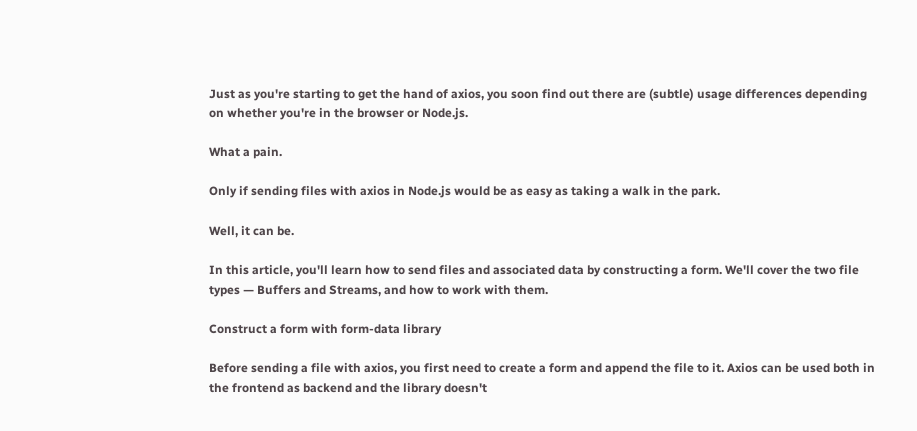Just as you're starting to get the hand of axios, you soon find out there are (subtle) usage differences depending on whether you're in the browser or Node.js.

What a pain.

Only if sending files with axios in Node.js would be as easy as taking a walk in the park.

Well, it can be.

In this article, you'll learn how to send files and associated data by constructing a form. We'll cover the two file types — Buffers and Streams, and how to work with them.

Construct a form with form-data library

Before sending a file with axios, you first need to create a form and append the file to it. Axios can be used both in the frontend as backend and the library doesn't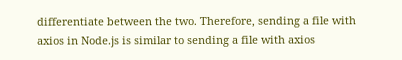differentiate between the two. Therefore, sending a file with axios in Node.js is similar to sending a file with axios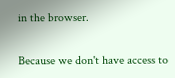in the browser.

Because we don't have access to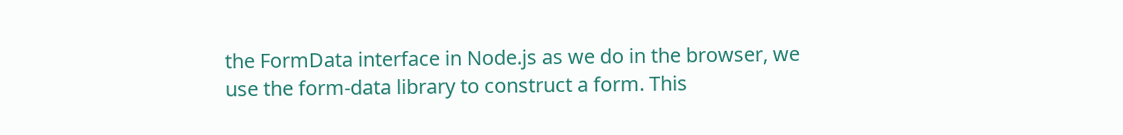the FormData interface in Node.js as we do in the browser, we use the form-data library to construct a form. This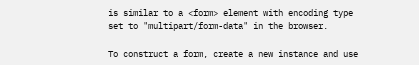is similar to a <form> element with encoding type set to "multipart/form-data" in the browser.

To construct a form, create a new instance and use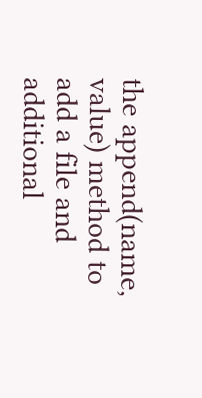the append(name, value) method to add a file and additional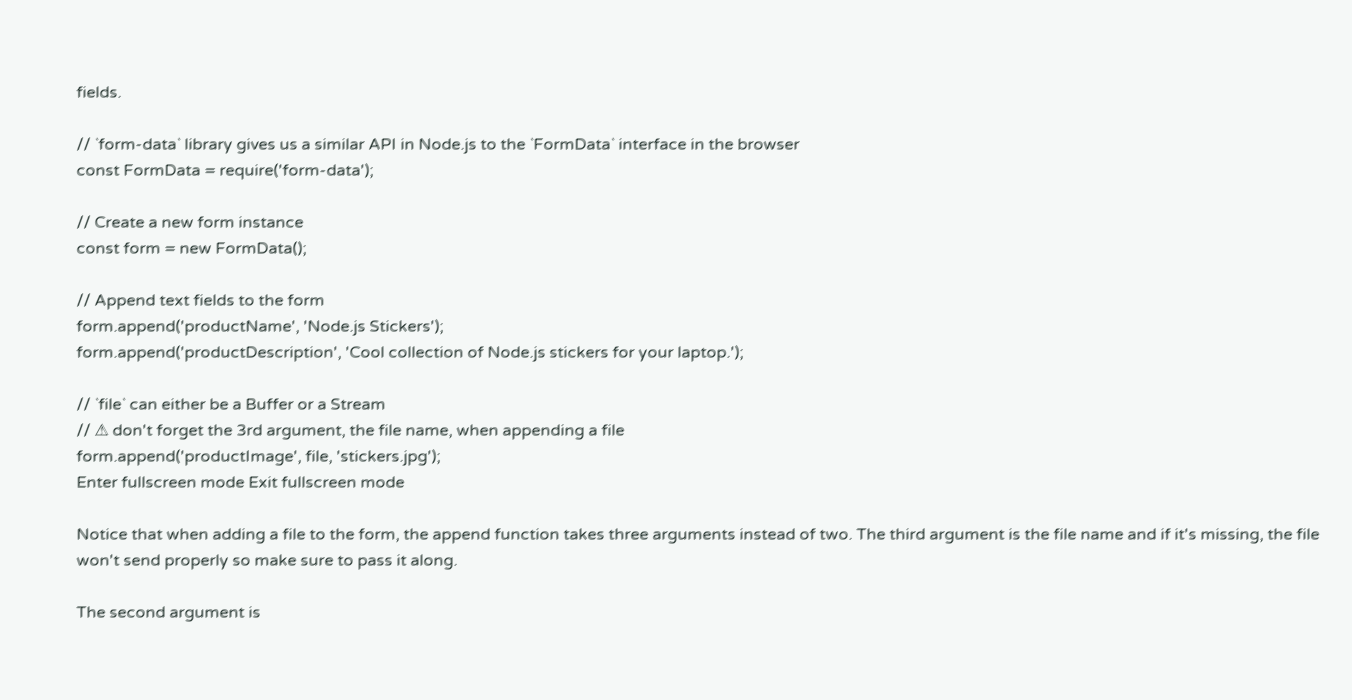fields.

// `form-data` library gives us a similar API in Node.js to the `FormData` interface in the browser
const FormData = require('form-data');

// Create a new form instance
const form = new FormData();

// Append text fields to the form
form.append('productName', 'Node.js Stickers');
form.append('productDescription', 'Cool collection of Node.js stickers for your laptop.');

// `file` can either be a Buffer or a Stream
// ⚠ don't forget the 3rd argument, the file name, when appending a file
form.append('productImage', file, 'stickers.jpg');
Enter fullscreen mode Exit fullscreen mode

Notice that when adding a file to the form, the append function takes three arguments instead of two. The third argument is the file name and if it's missing, the file won't send properly so make sure to pass it along.

The second argument is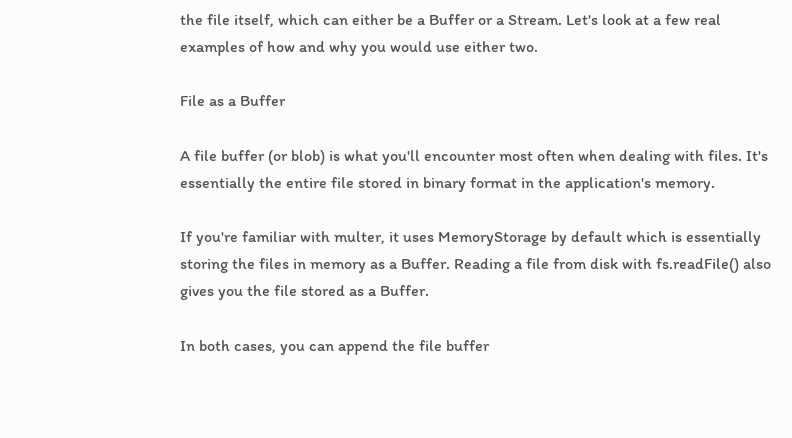the file itself, which can either be a Buffer or a Stream. Let's look at a few real examples of how and why you would use either two.

File as a Buffer

A file buffer (or blob) is what you'll encounter most often when dealing with files. It's essentially the entire file stored in binary format in the application's memory.

If you're familiar with multer, it uses MemoryStorage by default which is essentially storing the files in memory as a Buffer. Reading a file from disk with fs.readFile() also gives you the file stored as a Buffer.

In both cases, you can append the file buffer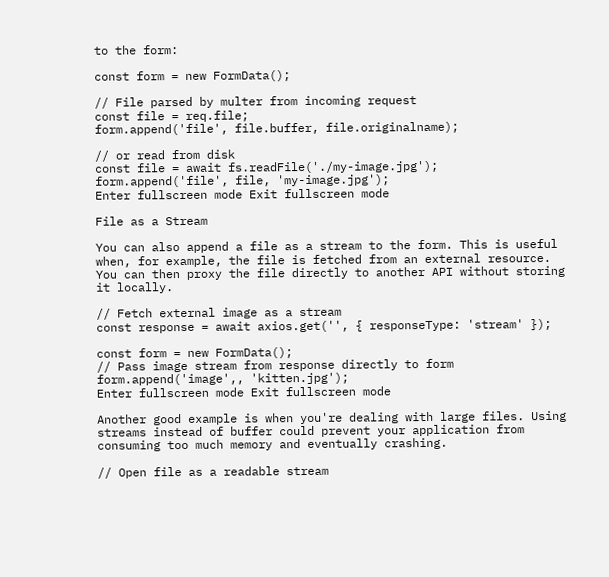to the form:

const form = new FormData();

// File parsed by multer from incoming request
const file = req.file;
form.append('file', file.buffer, file.originalname);

// or read from disk
const file = await fs.readFile('./my-image.jpg');
form.append('file', file, 'my-image.jpg');
Enter fullscreen mode Exit fullscreen mode

File as a Stream

You can also append a file as a stream to the form. This is useful when, for example, the file is fetched from an external resource. You can then proxy the file directly to another API without storing it locally.

// Fetch external image as a stream
const response = await axios.get('', { responseType: 'stream' });

const form = new FormData();
// Pass image stream from response directly to form
form.append('image',, 'kitten.jpg');
Enter fullscreen mode Exit fullscreen mode

Another good example is when you're dealing with large files. Using streams instead of buffer could prevent your application from consuming too much memory and eventually crashing.

// Open file as a readable stream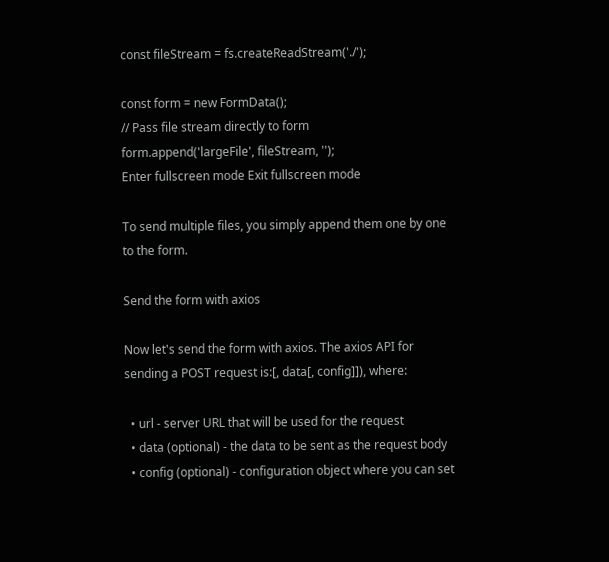const fileStream = fs.createReadStream('./');

const form = new FormData();
// Pass file stream directly to form
form.append('largeFile', fileStream, '');
Enter fullscreen mode Exit fullscreen mode

To send multiple files, you simply append them one by one to the form.

Send the form with axios

Now let's send the form with axios. The axios API for sending a POST request is:[, data[, config]]), where:

  • url - server URL that will be used for the request
  • data (optional) - the data to be sent as the request body
  • config (optional) - configuration object where you can set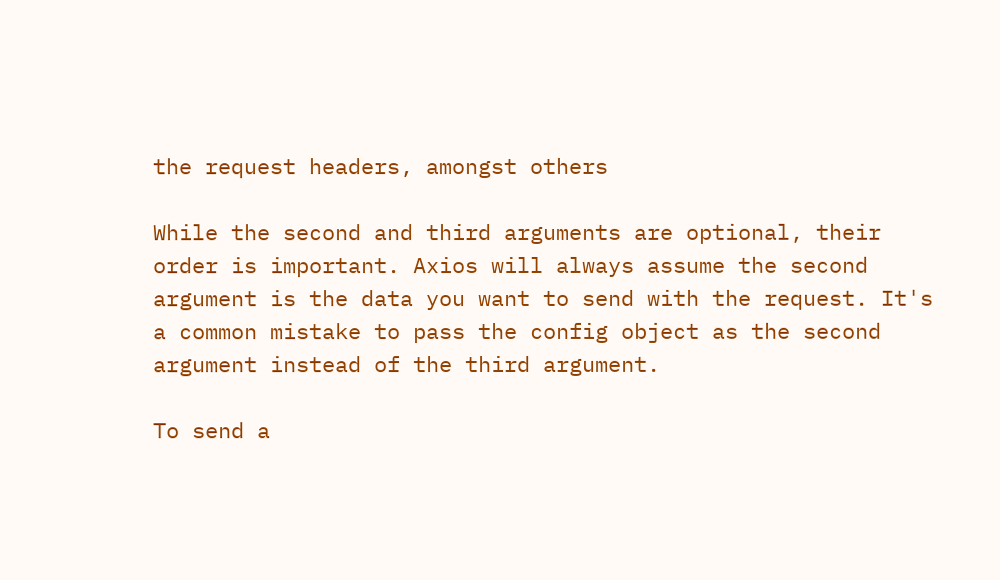the request headers, amongst others

While the second and third arguments are optional, their order is important. Axios will always assume the second argument is the data you want to send with the request. It's a common mistake to pass the config object as the second argument instead of the third argument.

To send a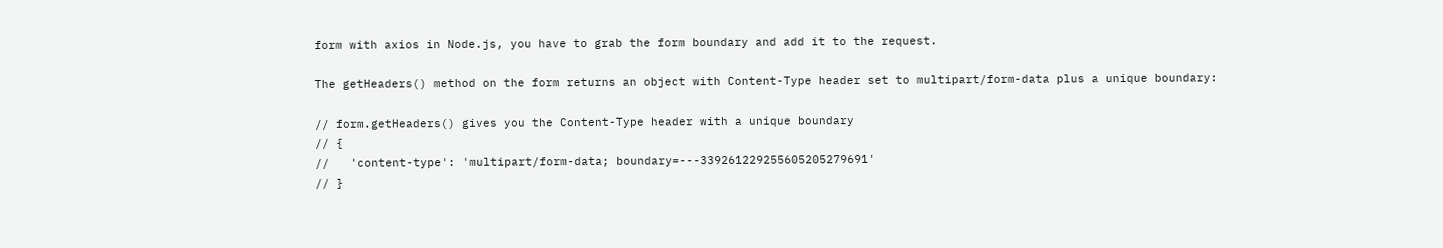form with axios in Node.js, you have to grab the form boundary and add it to the request.

The getHeaders() method on the form returns an object with Content-Type header set to multipart/form-data plus a unique boundary:

// form.getHeaders() gives you the Content-Type header with a unique boundary
// {
//   'content-type': 'multipart/form-data; boundary=---339261229255605205279691'
// }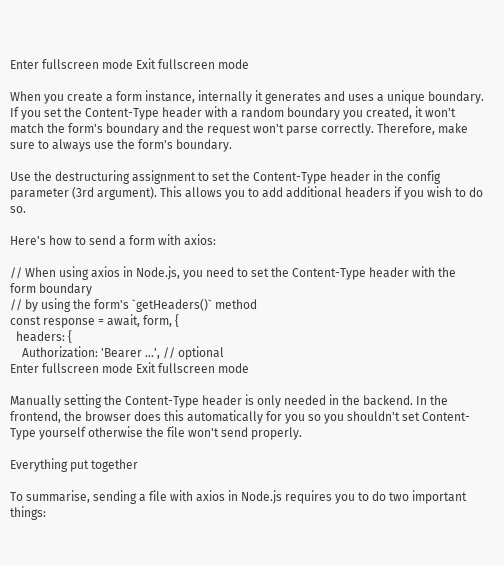Enter fullscreen mode Exit fullscreen mode

When you create a form instance, internally it generates and uses a unique boundary. If you set the Content-Type header with a random boundary you created, it won't match the form's boundary and the request won't parse correctly. Therefore, make sure to always use the form's boundary.

Use the destructuring assignment to set the Content-Type header in the config parameter (3rd argument). This allows you to add additional headers if you wish to do so.

Here's how to send a form with axios:

// When using axios in Node.js, you need to set the Content-Type header with the form boundary
// by using the form's `getHeaders()` method
const response = await, form, {
  headers: {
    Authorization: 'Bearer ...', // optional
Enter fullscreen mode Exit fullscreen mode

Manually setting the Content-Type header is only needed in the backend. In the frontend, the browser does this automatically for you so you shouldn't set Content-Type yourself otherwise the file won't send properly.

Everything put together

To summarise, sending a file with axios in Node.js requires you to do two important things: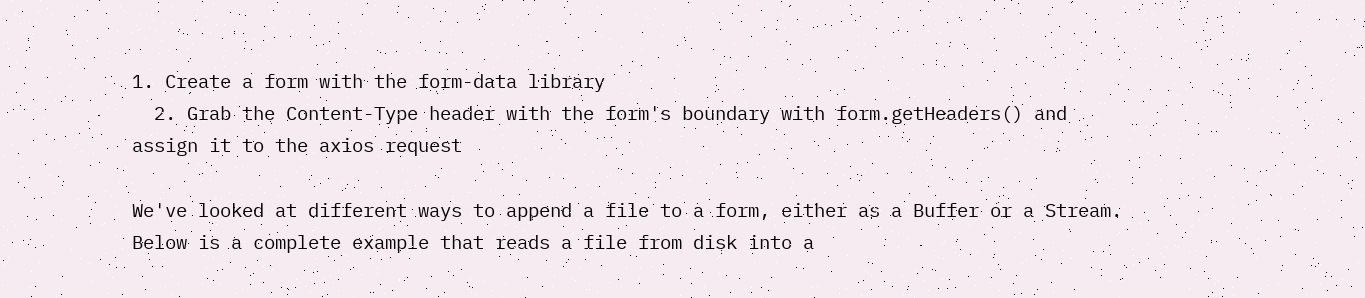1. Create a form with the form-data library
  2. Grab the Content-Type header with the form's boundary with form.getHeaders() and assign it to the axios request

We've looked at different ways to append a file to a form, either as a Buffer or a Stream. Below is a complete example that reads a file from disk into a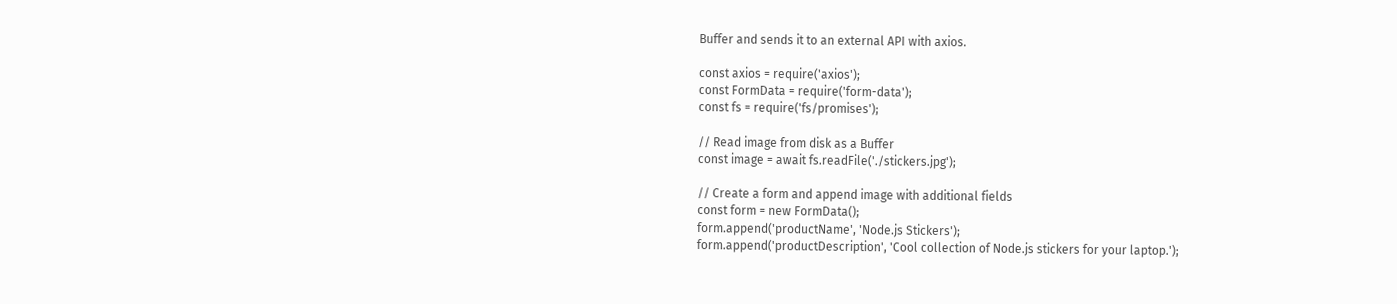Buffer and sends it to an external API with axios.

const axios = require('axios');
const FormData = require('form-data');
const fs = require('fs/promises');

// Read image from disk as a Buffer
const image = await fs.readFile('./stickers.jpg');

// Create a form and append image with additional fields
const form = new FormData();
form.append('productName', 'Node.js Stickers');
form.append('productDescription', 'Cool collection of Node.js stickers for your laptop.');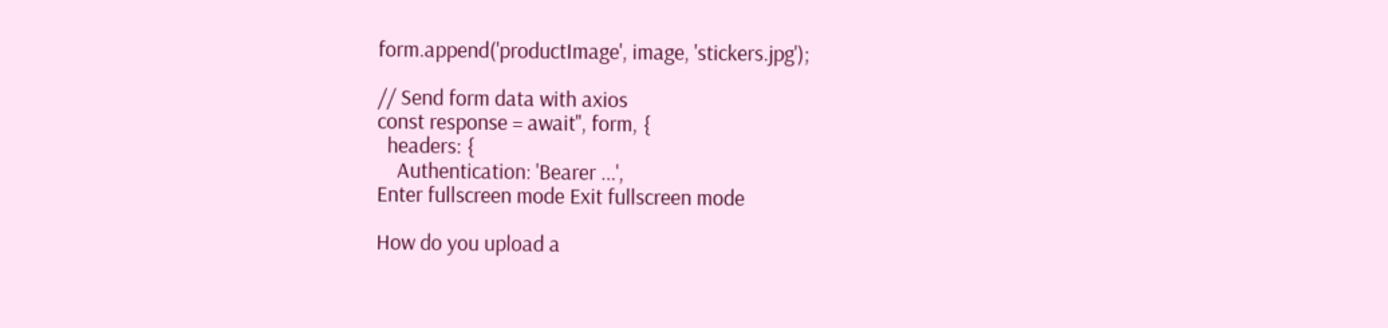form.append('productImage', image, 'stickers.jpg');

// Send form data with axios
const response = await'', form, {
  headers: {
    Authentication: 'Bearer ...',
Enter fullscreen mode Exit fullscreen mode

How do you upload a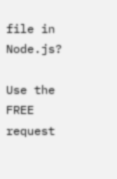file in Node.js?

Use the FREE request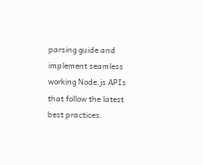parsing guide and implement seamless working Node.js APIs that follow the latest best practices.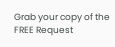Grab your copy of the FREE Request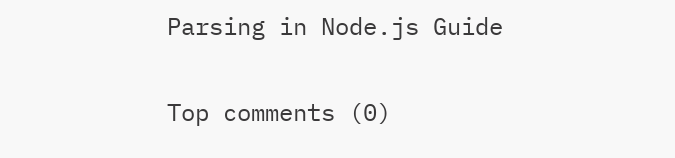Parsing in Node.js Guide

Top comments (0)